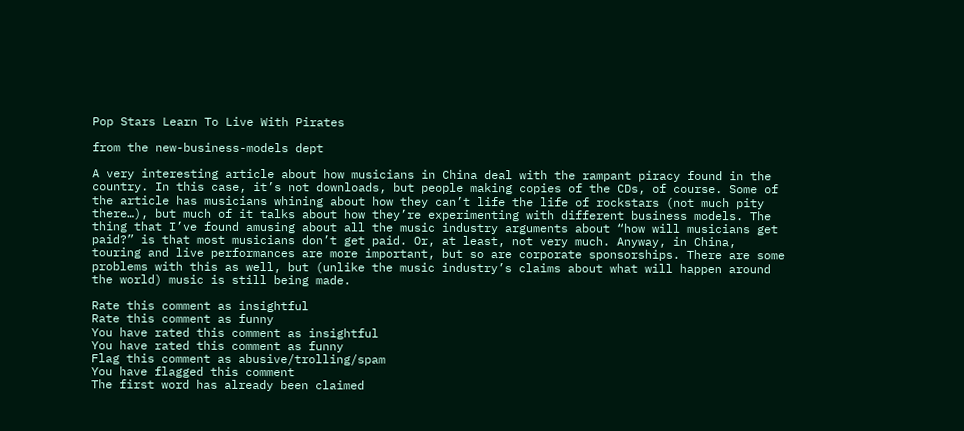Pop Stars Learn To Live With Pirates

from the new-business-models dept

A very interesting article about how musicians in China deal with the rampant piracy found in the country. In this case, it’s not downloads, but people making copies of the CDs, of course. Some of the article has musicians whining about how they can’t life the life of rockstars (not much pity there…), but much of it talks about how they’re experimenting with different business models. The thing that I’ve found amusing about all the music industry arguments about “how will musicians get paid?” is that most musicians don’t get paid. Or, at least, not very much. Anyway, in China, touring and live performances are more important, but so are corporate sponsorships. There are some problems with this as well, but (unlike the music industry’s claims about what will happen around the world) music is still being made.

Rate this comment as insightful
Rate this comment as funny
You have rated this comment as insightful
You have rated this comment as funny
Flag this comment as abusive/trolling/spam
You have flagged this comment
The first word has already been claimed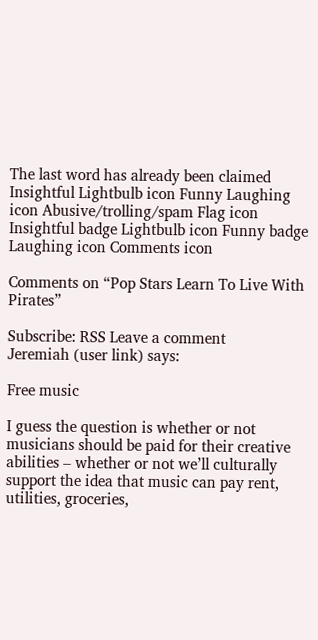The last word has already been claimed
Insightful Lightbulb icon Funny Laughing icon Abusive/trolling/spam Flag icon Insightful badge Lightbulb icon Funny badge Laughing icon Comments icon

Comments on “Pop Stars Learn To Live With Pirates”

Subscribe: RSS Leave a comment
Jeremiah (user link) says:

Free music

I guess the question is whether or not musicians should be paid for their creative abilities – whether or not we’ll culturally support the idea that music can pay rent, utilities, groceries,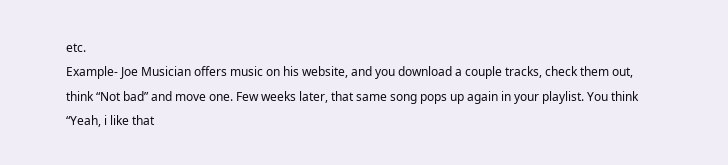etc.
Example- Joe Musician offers music on his website, and you download a couple tracks, check them out, think “Not bad” and move one. Few weeks later, that same song pops up again in your playlist. You think “Yeah, i like that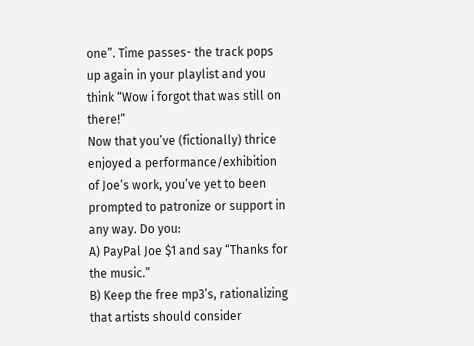one”. Time passes- the track pops up again in your playlist and you think “Wow i forgot that was still on there!”
Now that you’ve (fictionally) thrice enjoyed a performance/exhibition of Joe’s work, you’ve yet to been prompted to patronize or support in any way. Do you:
A) PayPal Joe $1 and say “Thanks for the music.”
B) Keep the free mp3’s, rationalizing that artists should consider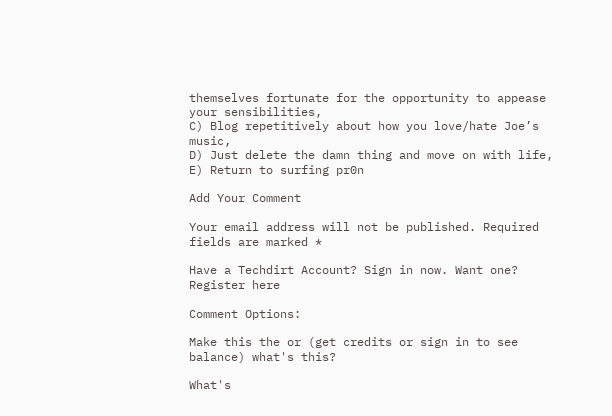themselves fortunate for the opportunity to appease your sensibilities,
C) Blog repetitively about how you love/hate Joe’s music,
D) Just delete the damn thing and move on with life,
E) Return to surfing pr0n

Add Your Comment

Your email address will not be published. Required fields are marked *

Have a Techdirt Account? Sign in now. Want one? Register here

Comment Options:

Make this the or (get credits or sign in to see balance) what's this?

What's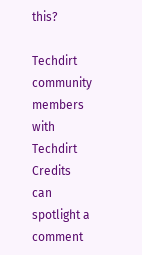this?

Techdirt community members with Techdirt Credits can spotlight a comment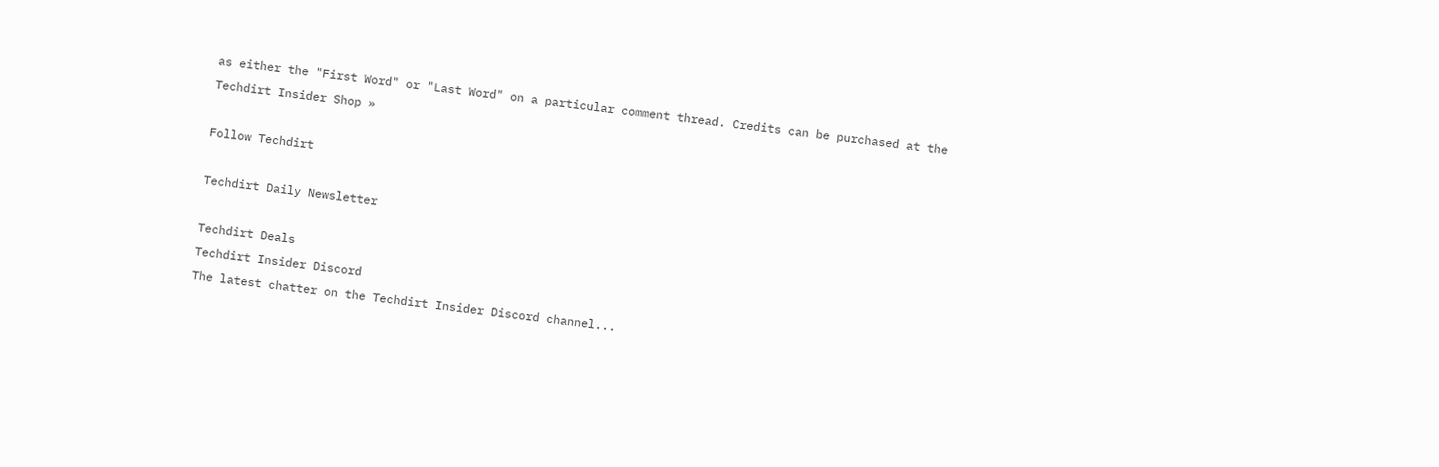as either the "First Word" or "Last Word" on a particular comment thread. Credits can be purchased at the Techdirt Insider Shop »

Follow Techdirt

Techdirt Daily Newsletter

Techdirt Deals
Techdirt Insider Discord
The latest chatter on the Techdirt Insider Discord channel...